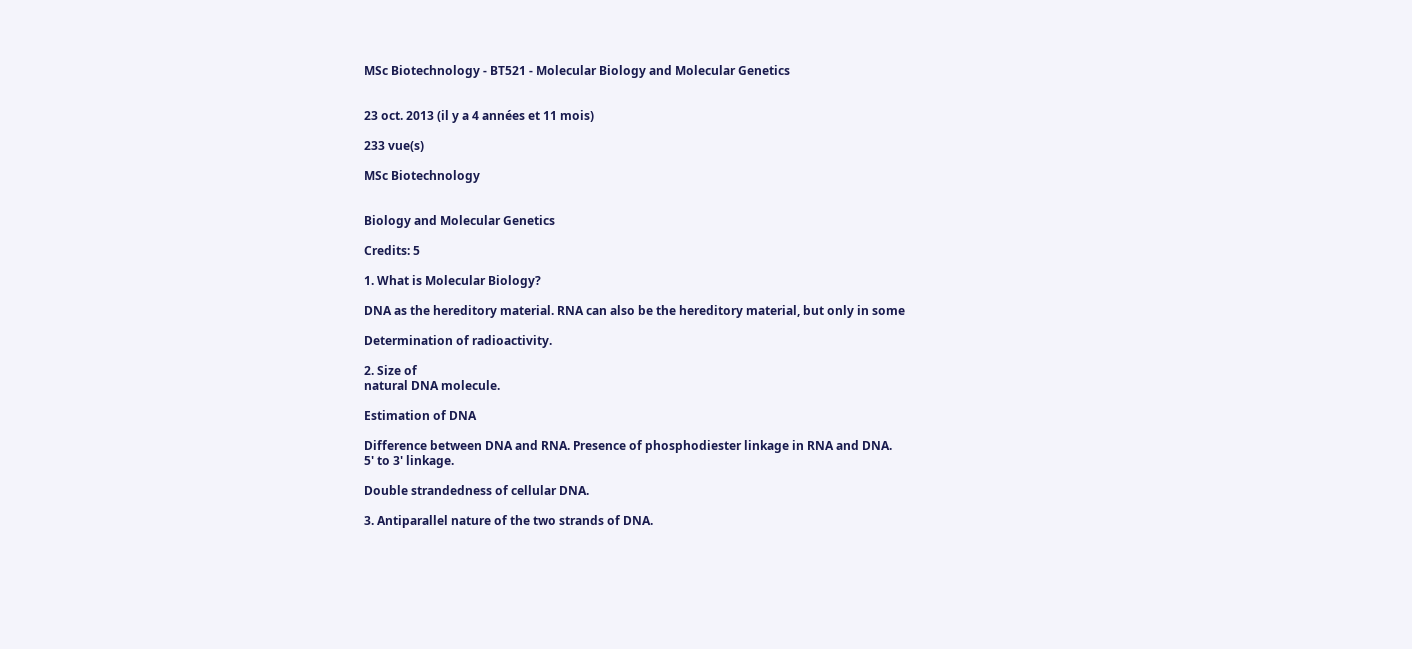MSc Biotechnology - BT521 - Molecular Biology and Molecular Genetics


23 oct. 2013 (il y a 4 années et 11 mois)

233 vue(s)

MSc Biotechnology


Biology and Molecular Genetics

Credits: 5

1. What is Molecular Biology?

DNA as the hereditory material. RNA can also be the hereditory material, but only in some

Determination of radioactivity.

2. Size of
natural DNA molecule.

Estimation of DNA

Difference between DNA and RNA. Presence of phosphodiester linkage in RNA and DNA.
5' to 3' linkage.

Double strandedness of cellular DNA.

3. Antiparallel nature of the two strands of DNA.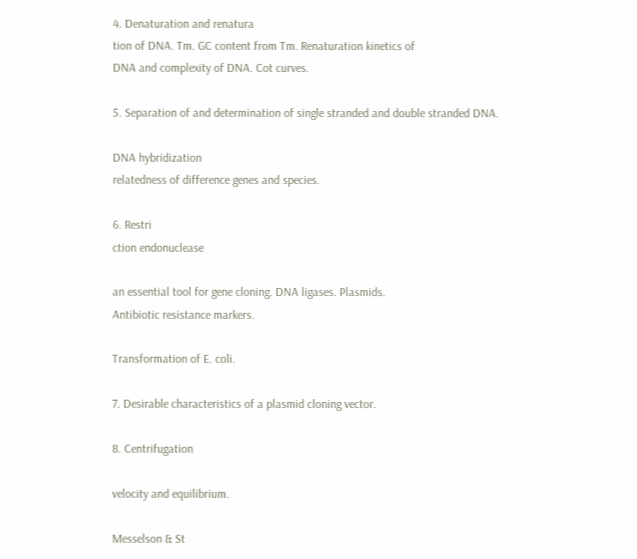4. Denaturation and renatura
tion of DNA. Tm. GC content from Tm. Renaturation kinetics of
DNA and complexity of DNA. Cot curves.

5. Separation of and determination of single stranded and double stranded DNA.

DNA hybridization
relatedness of difference genes and species.

6. Restri
ction endonuclease

an essential tool for gene cloning. DNA ligases. Plasmids.
Antibiotic resistance markers.

Transformation of E. coli.

7. Desirable characteristics of a plasmid cloning vector.

8. Centrifugation

velocity and equilibrium.

Messelson & St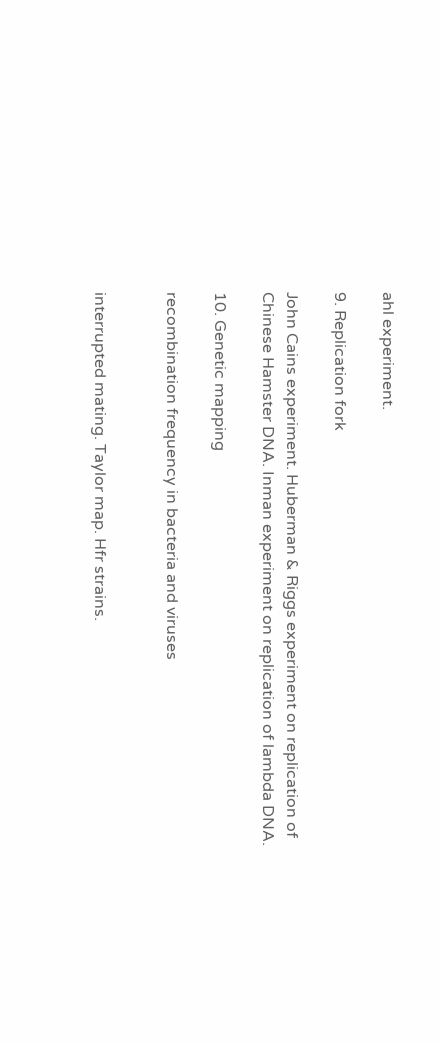ahl experiment.

9. Replication fork

John Cains experiment. Huberman & Riggs experiment on replication of
Chinese Hamster DNA. Inman experiment on replication of lambda DNA.

10. Genetic mapping

recombination frequency in bacteria and viruses


interrupted mating. Taylor map. Hfr strains.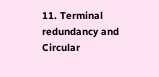11. Terminal redundancy and Circular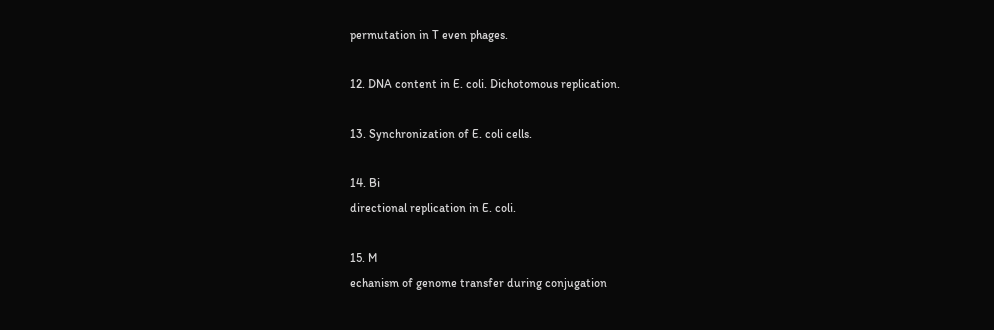permutation in T even phages.

12. DNA content in E. coli. Dichotomous replication.

13. Synchronization of E. coli cells.

14. Bi
directional replication in E. coli.

15. M
echanism of genome transfer during conjugation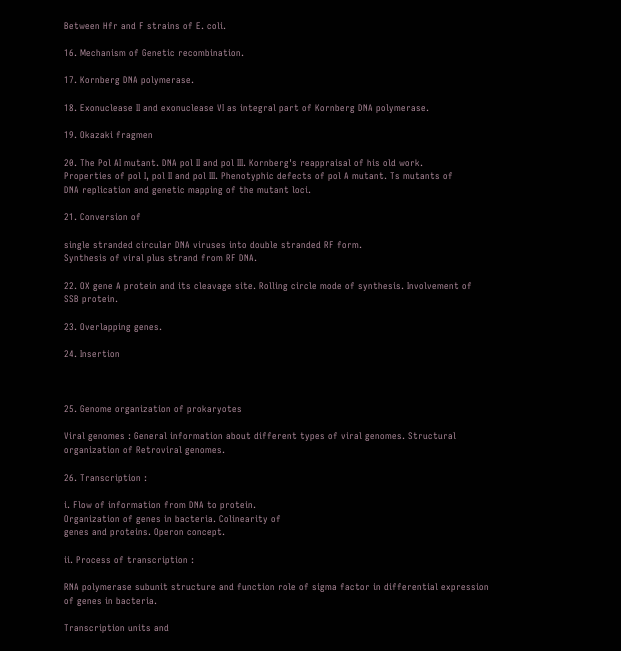Between Hfr and F strains of E. coli.

16. Mechanism of Genetic recombination.

17. Kornberg DNA polymerase.

18. Exonuclease II and exonuclease VI as integral part of Kornberg DNA polymerase.

19. Okazaki fragmen

20. The Pol AI mutant. DNA pol II and pol III. Kornberg's reappraisal of his old work.
Properties of pol I, pol II and pol III. Phenotyphic defects of pol A mutant. Ts mutants of
DNA replication and genetic mapping of the mutant loci.

21. Conversion of

single stranded circular DNA viruses into double stranded RF form.
Synthesis of viral plus strand from RF DNA.

22. OX gene A protein and its cleavage site. Rolling circle mode of synthesis. Involvement of
SSB protein.

23. Overlapping genes.

24. Insertion



25. Genome organization of prokaryotes

Viral genomes : General information about different types of viral genomes. Structural
organization of Retroviral genomes.

26. Transcription :

i. Flow of information from DNA to protein.
Organization of genes in bacteria. Colinearity of
genes and proteins. Operon concept.

ii. Process of transcription :

RNA polymerase subunit structure and function role of sigma factor in differential expression
of genes in bacteria.

Transcription units and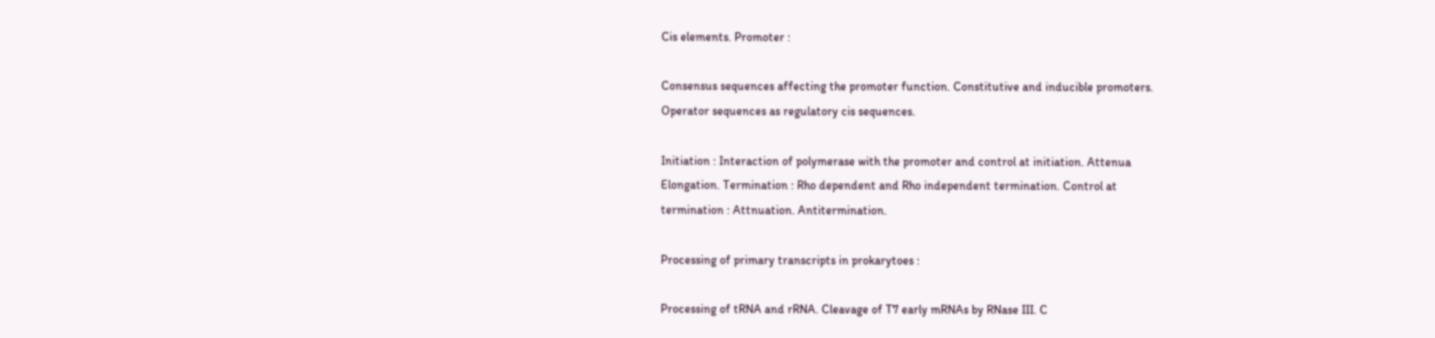Cis elements. Promoter :

Consensus sequences affecting the promoter function. Constitutive and inducible promoters.
Operator sequences as regulatory cis sequences.

Initiation : Interaction of polymerase with the promoter and control at initiation. Attenua
Elongation. Termination : Rho dependent and Rho independent termination. Control at
termination : Attnuation. Antitermination.

Processing of primary transcripts in prokarytoes :

Processing of tRNA and rRNA. Cleavage of T7 early mRNAs by RNase III. C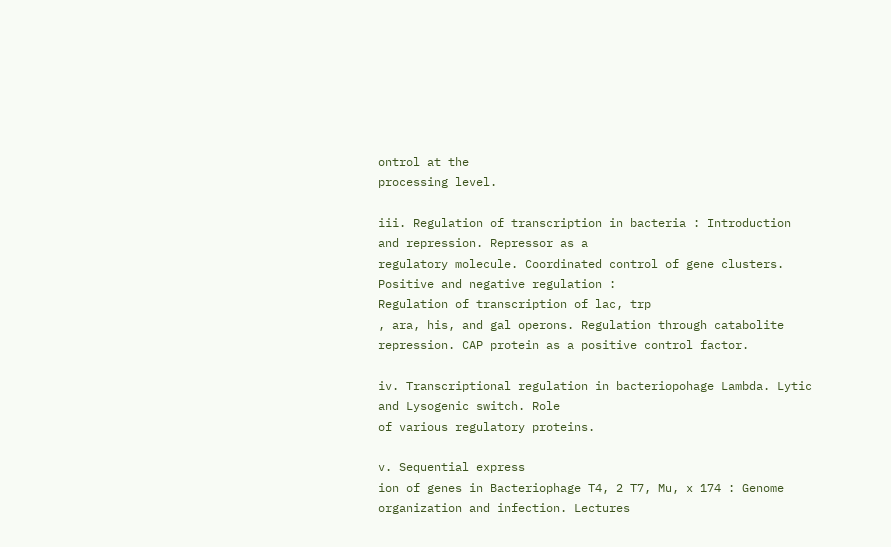ontrol at the
processing level.

iii. Regulation of transcription in bacteria : Introduction and repression. Repressor as a
regulatory molecule. Coordinated control of gene clusters. Positive and negative regulation :
Regulation of transcription of lac, trp
, ara, his, and gal operons. Regulation through catabolite
repression. CAP protein as a positive control factor.

iv. Transcriptional regulation in bacteriopohage Lambda. Lytic and Lysogenic switch. Role
of various regulatory proteins.

v. Sequential express
ion of genes in Bacteriophage T4, 2 T7, Mu, x 174 : Genome
organization and infection. Lectures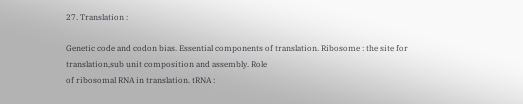27. Translation :

Genetic code and codon bias. Essential components of translation. Ribosome : the site for
translation,sub unit composition and assembly. Role
of ribosomal RNA in translation. tRNA :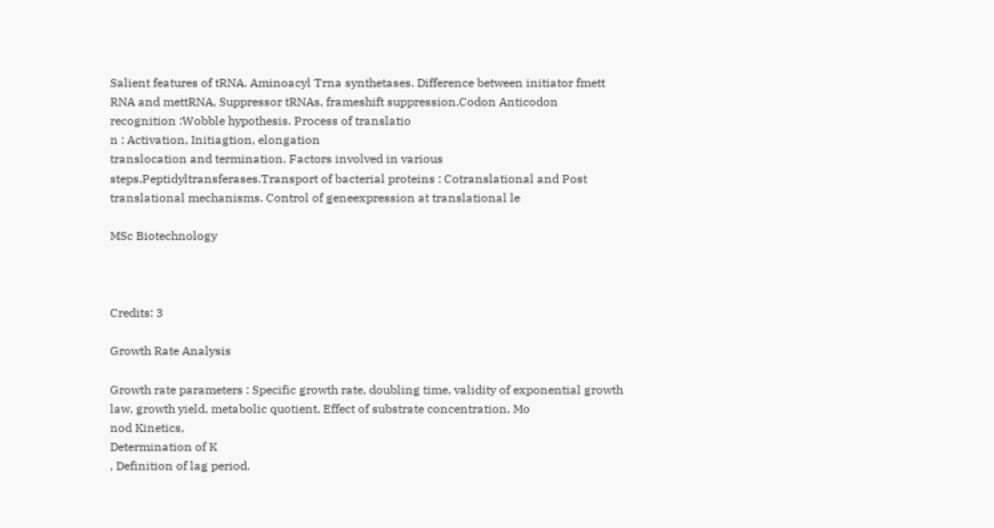Salient features of tRNA. Aminoacyl Trna synthetases. Difference between initiator fmett
RNA and mettRNA, Suppressor tRNAs, frameshift suppression.Codon Anticodon
recognition :Wobble hypothesis. Process of translatio
n : Activation, Initiagtion, elongation
translocation and termination. Factors involved in various
steps.Peptidyltransferases.Transport of bacterial proteins : Cotranslational and Post
translational mechanisms. Control of geneexpression at translational le

MSc Biotechnology



Credits: 3

Growth Rate Analysis

Growth rate parameters : Specific growth rate, doubling time, validity of exponential growth
law, growth yield, metabolic quotient, Effect of substrate concentration, Mo
nod Kinetics,
Determination of K
, Definition of lag period.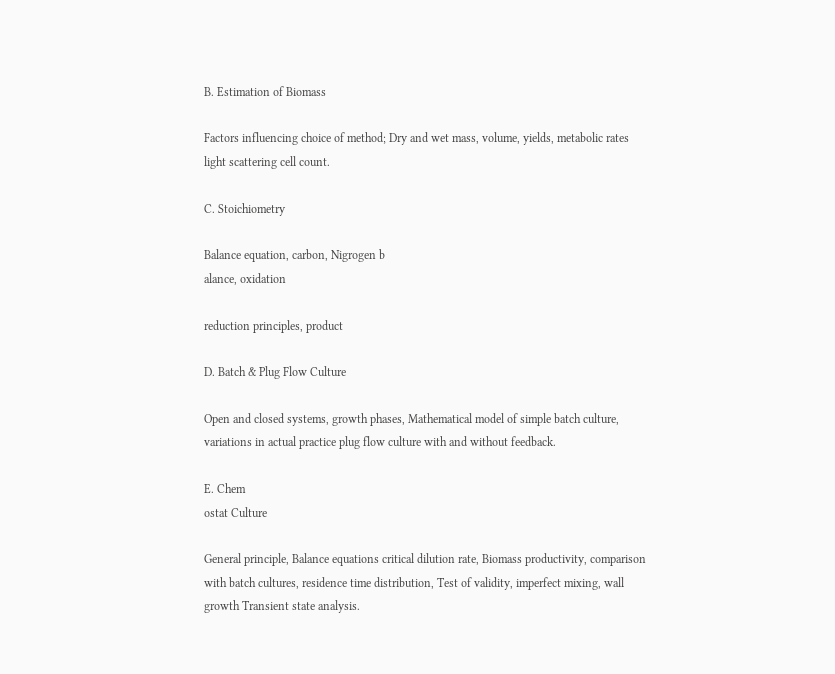B. Estimation of Biomass

Factors influencing choice of method; Dry and wet mass, volume, yields, metabolic rates
light scattering cell count.

C. Stoichiometry

Balance equation, carbon, Nigrogen b
alance, oxidation

reduction principles, product

D. Batch & Plug Flow Culture

Open and closed systems, growth phases, Mathematical model of simple batch culture,
variations in actual practice plug flow culture with and without feedback.

E. Chem
ostat Culture

General principle, Balance equations critical dilution rate, Biomass productivity, comparison
with batch cultures, residence time distribution, Test of validity, imperfect mixing, wall
growth Transient state analysis.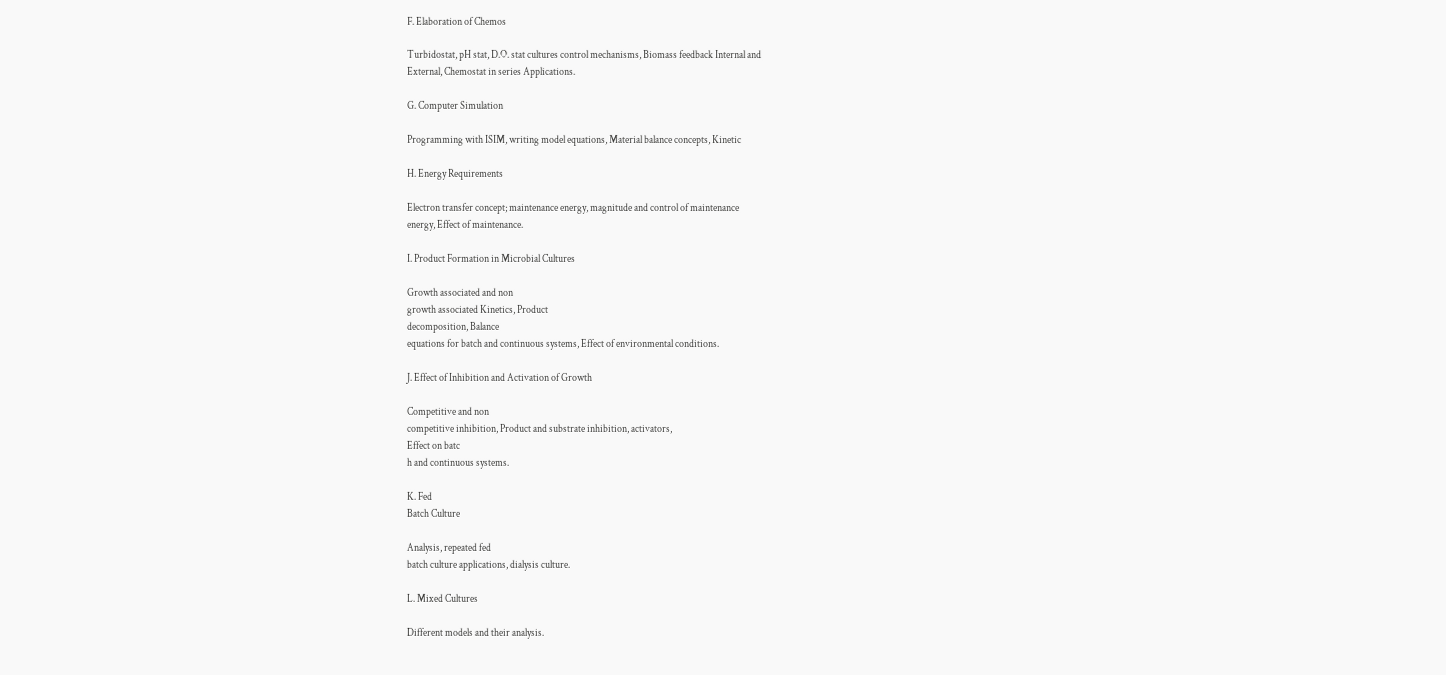F. Elaboration of Chemos

Turbidostat, pH stat, D.O. stat cultures control mechanisms, Biomass feedback Internal and
External, Chemostat in series Applications.

G. Computer Simulation

Programming with ISIM, writing model equations, Material balance concepts, Kinetic

H. Energy Requirements

Electron transfer concept; maintenance energy, magnitude and control of maintenance
energy, Effect of maintenance.

I. Product Formation in Microbial Cultures

Growth associated and non
growth associated Kinetics, Product
decomposition, Balance
equations for batch and continuous systems, Effect of environmental conditions.

J. Effect of Inhibition and Activation of Growth

Competitive and non
competitive inhibition, Product and substrate inhibition, activators,
Effect on batc
h and continuous systems.

K. Fed
Batch Culture

Analysis, repeated fed
batch culture applications, dialysis culture.

L. Mixed Cultures

Different models and their analysis.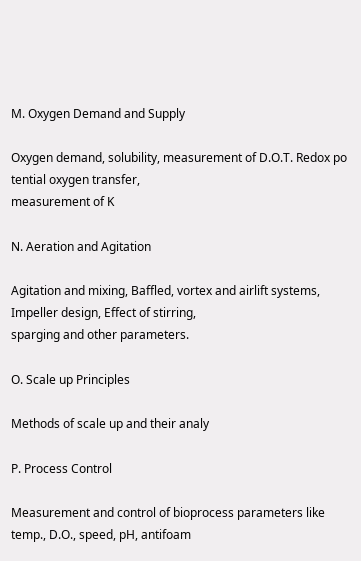M. Oxygen Demand and Supply

Oxygen demand, solubility, measurement of D.O.T. Redox po
tential oxygen transfer,
measurement of K

N. Aeration and Agitation

Agitation and mixing, Baffled, vortex and airlift systems, Impeller design, Effect of stirring,
sparging and other parameters.

O. Scale up Principles

Methods of scale up and their analy

P. Process Control

Measurement and control of bioprocess parameters like temp., D.O., speed, pH, antifoam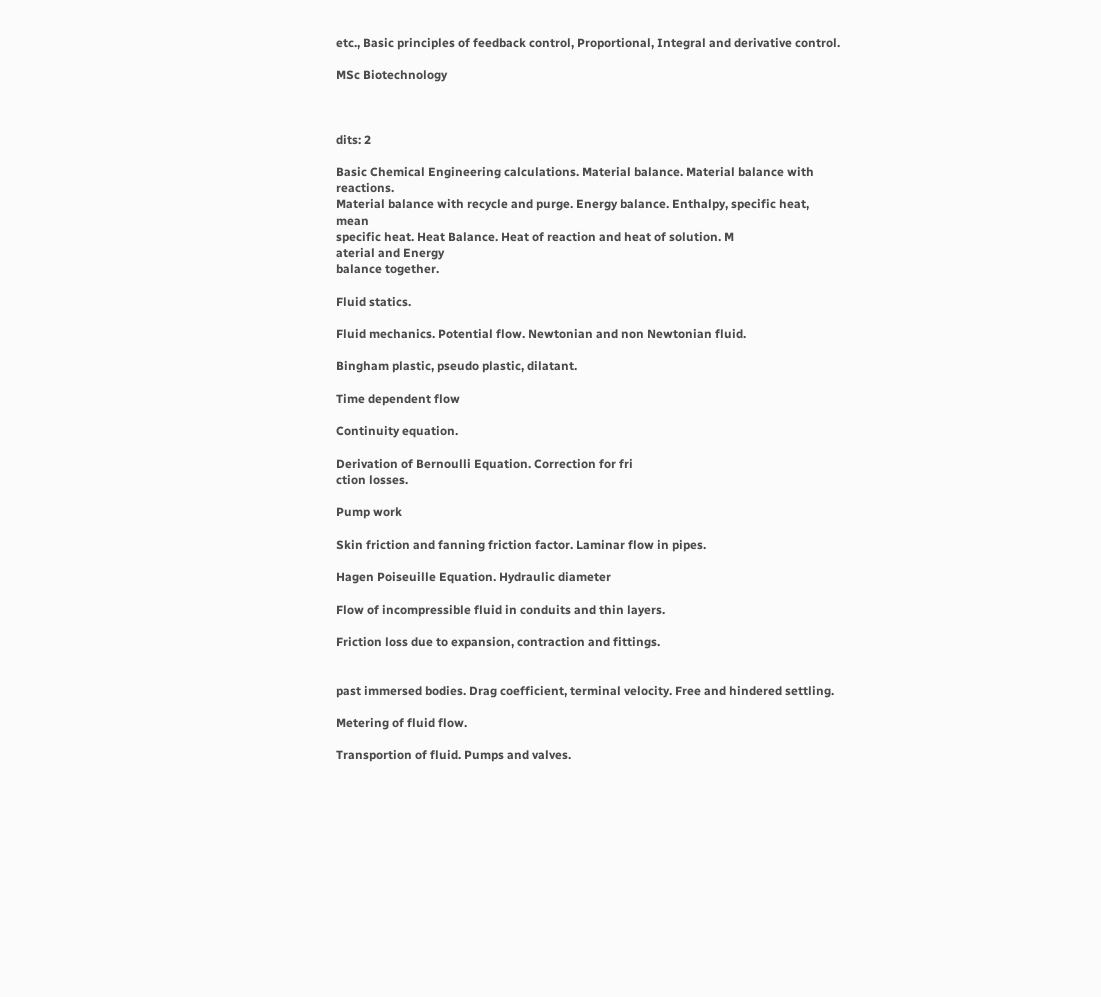etc., Basic principles of feedback control, Proportional, Integral and derivative control.

MSc Biotechnology



dits: 2

Basic Chemical Engineering calculations. Material balance. Material balance with reactions.
Material balance with recycle and purge. Energy balance. Enthalpy, specific heat, mean
specific heat. Heat Balance. Heat of reaction and heat of solution. M
aterial and Energy
balance together.

Fluid statics.

Fluid mechanics. Potential flow. Newtonian and non Newtonian fluid.

Bingham plastic, pseudo plastic, dilatant.

Time dependent flow

Continuity equation.

Derivation of Bernoulli Equation. Correction for fri
ction losses.

Pump work

Skin friction and fanning friction factor. Laminar flow in pipes.

Hagen Poiseuille Equation. Hydraulic diameter

Flow of incompressible fluid in conduits and thin layers.

Friction loss due to expansion, contraction and fittings.


past immersed bodies. Drag coefficient, terminal velocity. Free and hindered settling.

Metering of fluid flow.

Transportion of fluid. Pumps and valves.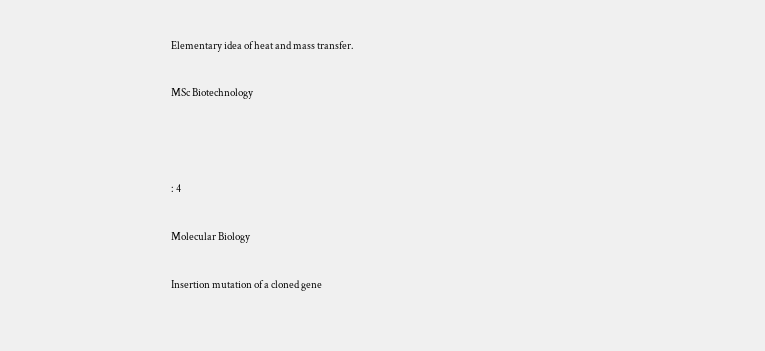Elementary idea of heat and mass transfer.

MSc Biotechnology



: 4

Molecular Biology

Insertion mutation of a cloned gene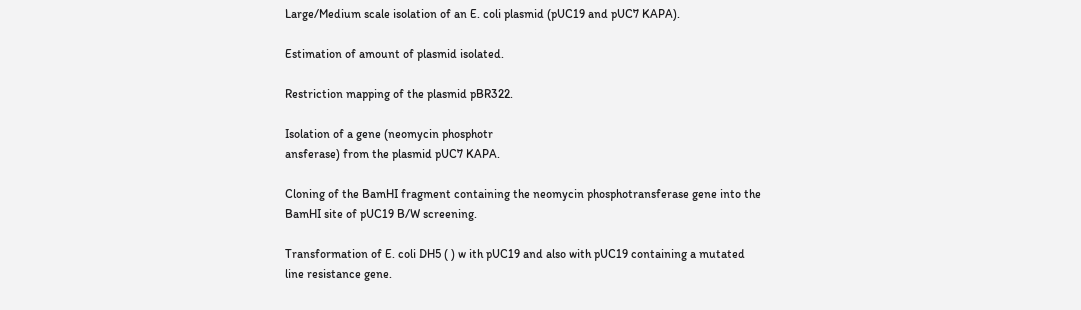Large/Medium scale isolation of an E. coli plasmid (pUC19 and pUC7 KAPA).

Estimation of amount of plasmid isolated.

Restriction mapping of the plasmid pBR322.

Isolation of a gene (neomycin phosphotr
ansferase) from the plasmid pUC7 KAPA.

Cloning of the BamHI fragment containing the neomycin phosphotransferase gene into the
BamHI site of pUC19 B/W screening.

Transformation of E. coli DH5 ( ) w ith pUC19 and also with pUC19 containing a mutated
line resistance gene.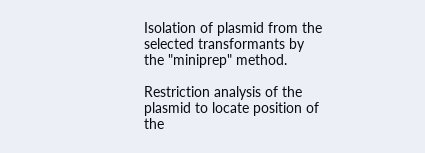Isolation of plasmid from the selected transformants by the "miniprep" method.

Restriction analysis of the plasmid to locate position of the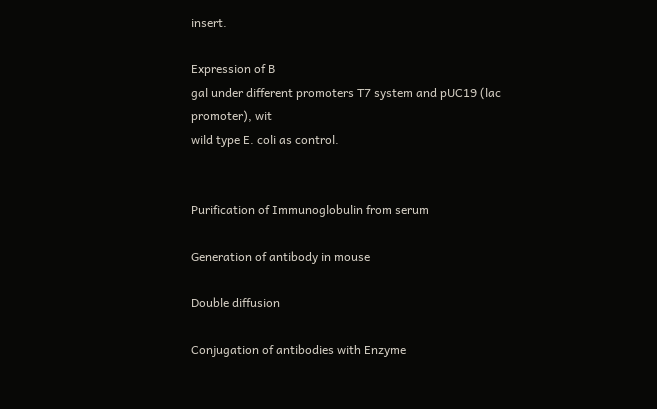insert.

Expression of B
gal under different promoters T7 system and pUC19 (lac promoter), wit
wild type E. coli as control.


Purification of Immunoglobulin from serum

Generation of antibody in mouse

Double diffusion

Conjugation of antibodies with Enzyme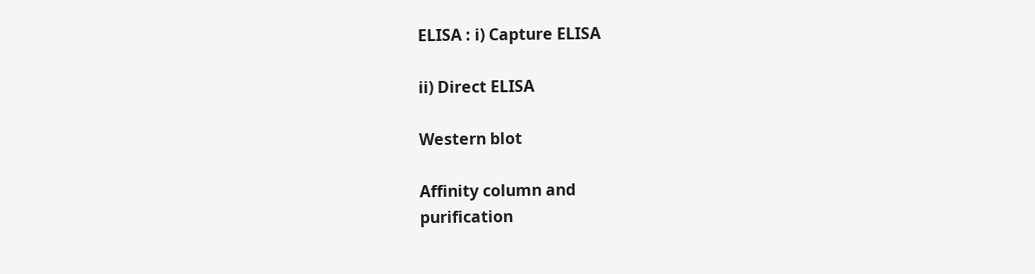ELISA : i) Capture ELISA

ii) Direct ELISA

Western blot

Affinity column and
purification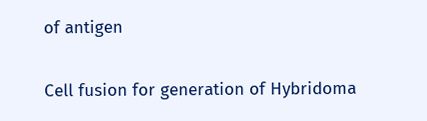of antigen

Cell fusion for generation of Hybridoma